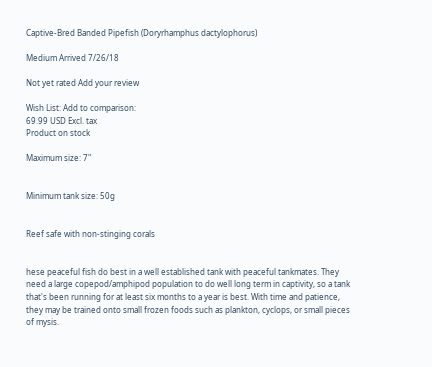Captive-Bred Banded Pipefish (Doryrhamphus dactylophorus)

Medium Arrived 7/26/18

Not yet rated Add your review

Wish List: Add to comparison:
69.99 USD Excl. tax
Product on stock

Maximum size: 7"


Minimum tank size: 50g


Reef safe with non-stinging corals


hese peaceful fish do best in a well established tank with peaceful tankmates. They need a large copepod/amphipod population to do well long term in captivity, so a tank that's been running for at least six months to a year is best. With time and patience, they may be trained onto small frozen foods such as plankton, cyclops, or small pieces of mysis.